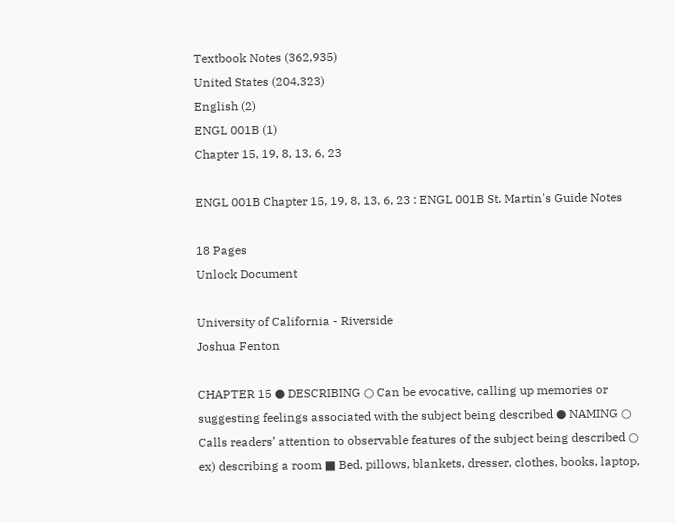Textbook Notes (362,935)
United States (204,323)
English (2)
ENGL 001B (1)
Chapter 15, 19, 8, 13, 6, 23

ENGL 001B Chapter 15, 19, 8, 13, 6, 23 : ENGL 001B St. Martin's Guide Notes

18 Pages
Unlock Document

University of California - Riverside
Joshua Fenton

CHAPTER 15 ● DESCRIBING ○ Can be evocative, calling up memories or suggesting feelings associated with the subject being described ● NAMING ○ Calls readers’ attention to observable features of the subject being described ○ ex) describing a room ■ Bed, pillows, blankets, dresser, clothes, books, laptop,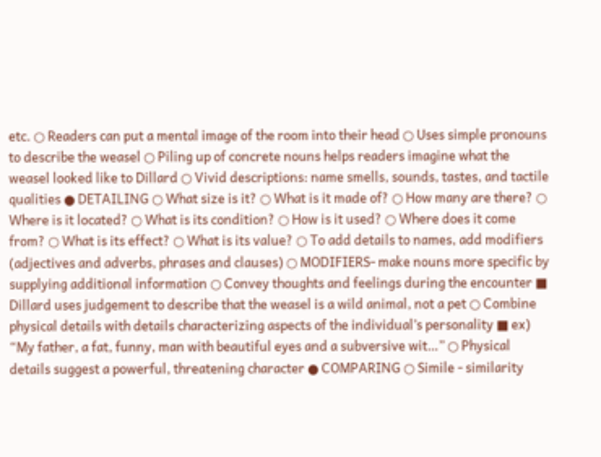etc. ○ Readers can put a mental image of the room into their head ○ Uses simple pronouns to describe the weasel ○ Piling up of concrete nouns helps readers imagine what the weasel looked like to Dillard ○ Vivid descriptions: name smells, sounds, tastes, and tactile qualities ● DETAILING ○ What size is it? ○ What is it made of? ○ How many are there? ○ Where is it located? ○ What is its condition? ○ How is it used? ○ Where does it come from? ○ What is its effect? ○ What is its value? ○ To add details to names, add modifiers (adjectives and adverbs, phrases and clauses) ○ MODIFIERS- make nouns more specific by supplying additional information ○ Convey thoughts and feelings during the encounter ■ Dillard uses judgement to describe that the weasel is a wild animal, not a pet ○ Combine physical details with details characterizing aspects of the individual’s personality ■ ex) “My father, a fat, funny, man with beautiful eyes and a subversive wit…” ○ Physical details suggest a powerful, threatening character ● COMPARING ○ Simile - similarity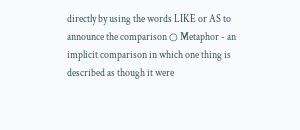directly by using the words LIKE or AS to announce the comparison ○ Metaphor - an implicit comparison in which one thing is described as though it were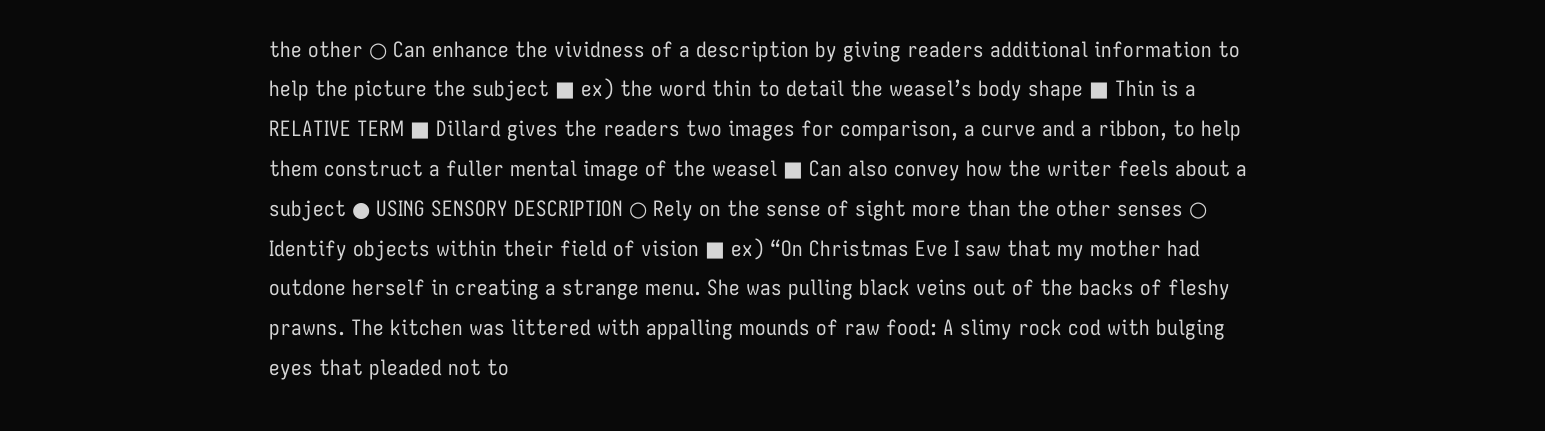the other ○ Can enhance the vividness of a description by giving readers additional information to help the picture the subject ■ ex) the word thin to detail the weasel’s body shape ■ Thin is a RELATIVE TERM ■ Dillard gives the readers two images for comparison, a curve and a ribbon, to help them construct a fuller mental image of the weasel ■ Can also convey how the writer feels about a subject ● USING SENSORY DESCRIPTION ○ Rely on the sense of sight more than the other senses ○ Identify objects within their field of vision ■ ex) “On Christmas Eve I saw that my mother had outdone herself in creating a strange menu. She was pulling black veins out of the backs of fleshy prawns. The kitchen was littered with appalling mounds of raw food: A slimy rock cod with bulging eyes that pleaded not to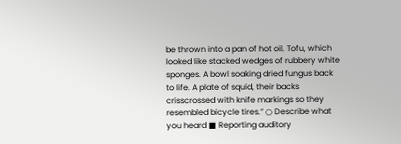be thrown into a pan of hot oil. Tofu, which looked like stacked wedges of rubbery white sponges. A bowl soaking dried fungus back to life. A plate of squid, their backs crisscrossed with knife markings so they resembled bicycle tires.” ○ Describe what you heard ■ Reporting auditory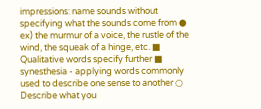impressions: name sounds without specifying what the sounds come from ● ex) the murmur of a voice, the rustle of the wind, the squeak of a hinge, etc. ■ Qualitative words specify further ■ synesthesia - applying words commonly used to describe one sense to another ○ Describe what you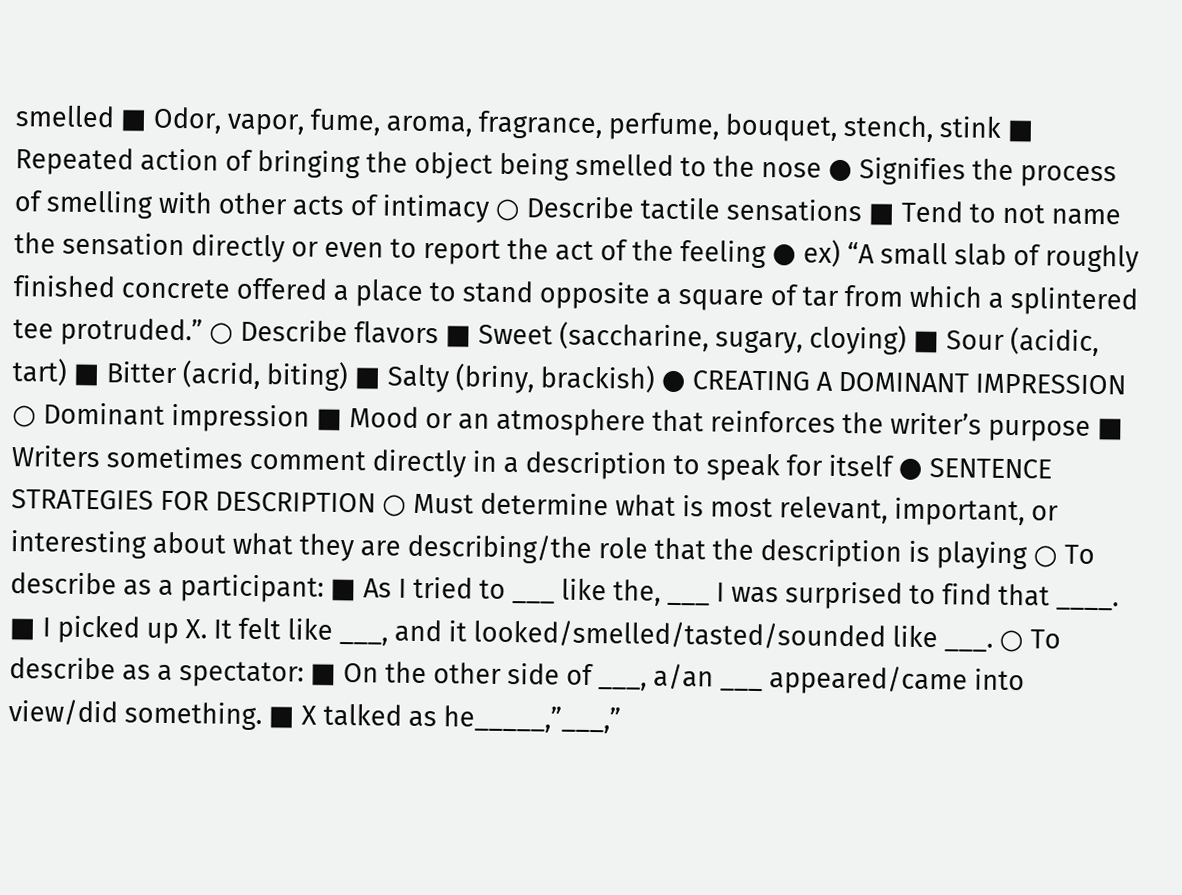smelled ■ Odor, vapor, fume, aroma, fragrance, perfume, bouquet, stench, stink ■ Repeated action of bringing the object being smelled to the nose ● Signifies the process of smelling with other acts of intimacy ○ Describe tactile sensations ■ Tend to not name the sensation directly or even to report the act of the feeling ● ex) “A small slab of roughly finished concrete offered a place to stand opposite a square of tar from which a splintered tee protruded.” ○ Describe flavors ■ Sweet (saccharine, sugary, cloying) ■ Sour (acidic, tart) ■ Bitter (acrid, biting) ■ Salty (briny, brackish) ● CREATING A DOMINANT IMPRESSION ○ Dominant impression ■ Mood or an atmosphere that reinforces the writer’s purpose ■ Writers sometimes comment directly in a description to speak for itself ● SENTENCE STRATEGIES FOR DESCRIPTION ○ Must determine what is most relevant, important, or interesting about what they are describing/the role that the description is playing ○ To describe as a participant: ■ As I tried to ___ like the, ___ I was surprised to find that ____. ■ I picked up X. It felt like ___, and it looked/smelled/tasted/sounded like ___. ○ To describe as a spectator: ■ On the other side of ___, a/an ___ appeared/came into view/did something. ■ X talked as he_____,”___,”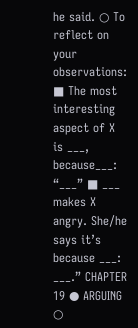he said. ○ To reflect on your observations: ■ The most interesting aspect of X is ___, because___: “___” ■ ___ makes X angry. She/he says it’s because ___: ___.” CHAPTER 19 ● ARGUING ○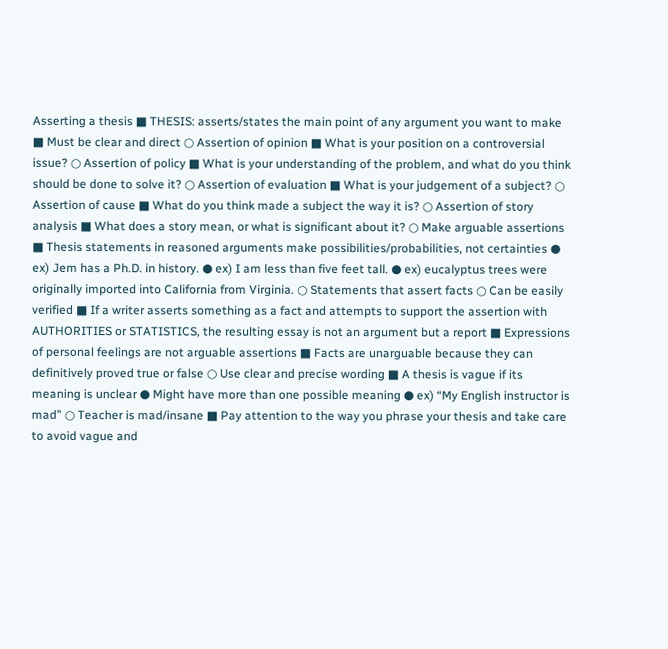Asserting a thesis ■ THESIS: asserts/states the main point of any argument you want to make ■ Must be clear and direct ○ Assertion of opinion ■ What is your position on a controversial issue? ○ Assertion of policy ■ What is your understanding of the problem, and what do you think should be done to solve it? ○ Assertion of evaluation ■ What is your judgement of a subject? ○ Assertion of cause ■ What do you think made a subject the way it is? ○ Assertion of story analysis ■ What does a story mean, or what is significant about it? ○ Make arguable assertions ■ Thesis statements in reasoned arguments make possibilities/probabilities, not certainties ● ex) Jem has a Ph.D. in history. ● ex) I am less than five feet tall. ● ex) eucalyptus trees were originally imported into California from Virginia. ○ Statements that assert facts ○ Can be easily verified ■ If a writer asserts something as a fact and attempts to support the assertion with AUTHORITIES or STATISTICS, the resulting essay is not an argument but a report ■ Expressions of personal feelings are not arguable assertions ■ Facts are unarguable because they can definitively proved true or false ○ Use clear and precise wording ■ A thesis is vague if its meaning is unclear ● Might have more than one possible meaning ● ex) “My English instructor is mad” ○ Teacher is mad/insane ■ Pay attention to the way you phrase your thesis and take care to avoid vague and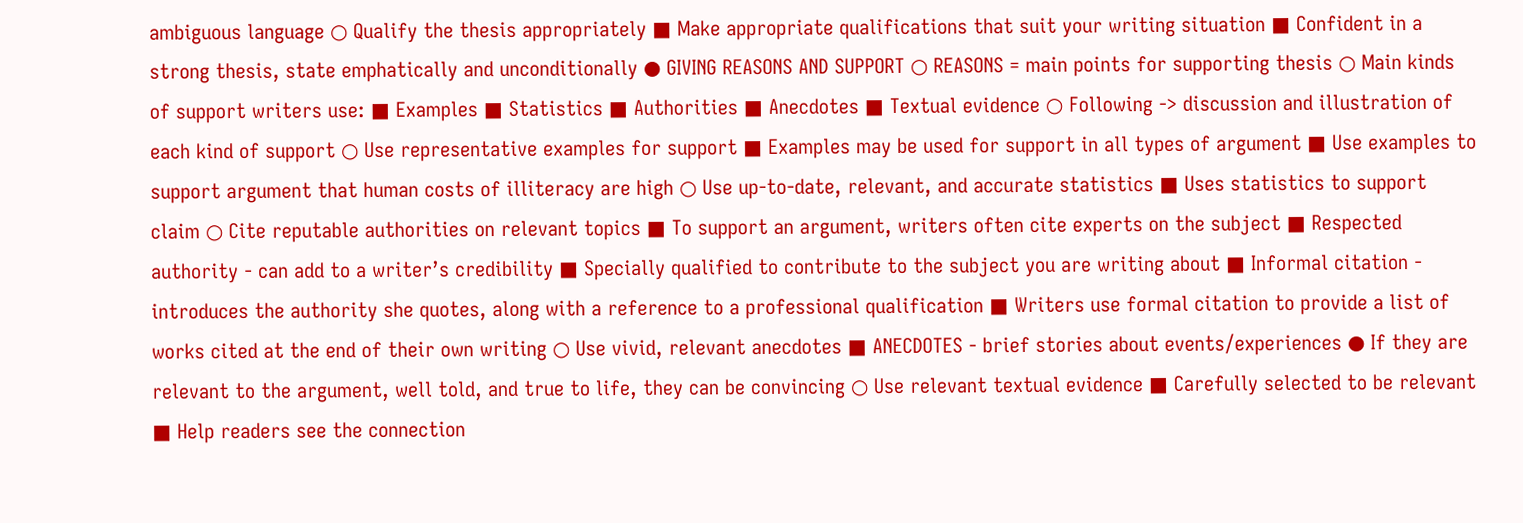ambiguous language ○ Qualify the thesis appropriately ■ Make appropriate qualifications that suit your writing situation ■ Confident in a strong thesis, state emphatically and unconditionally ● GIVING REASONS AND SUPPORT ○ REASONS = main points for supporting thesis ○ Main kinds of support writers use: ■ Examples ■ Statistics ■ Authorities ■ Anecdotes ■ Textual evidence ○ Following -> discussion and illustration of each kind of support ○ Use representative examples for support ■ Examples may be used for support in all types of argument ■ Use examples to support argument that human costs of illiteracy are high ○ Use up-to-date, relevant, and accurate statistics ■ Uses statistics to support claim ○ Cite reputable authorities on relevant topics ■ To support an argument, writers often cite experts on the subject ■ Respected authority - can add to a writer’s credibility ■ Specially qualified to contribute to the subject you are writing about ■ Informal citation - introduces the authority she quotes, along with a reference to a professional qualification ■ Writers use formal citation to provide a list of works cited at the end of their own writing ○ Use vivid, relevant anecdotes ■ ANECDOTES - brief stories about events/experiences ● If they are relevant to the argument, well told, and true to life, they can be convincing ○ Use relevant textual evidence ■ Carefully selected to be relevant ■ Help readers see the connection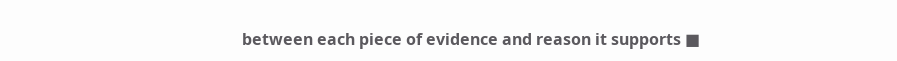between each piece of evidence and reason it supports ■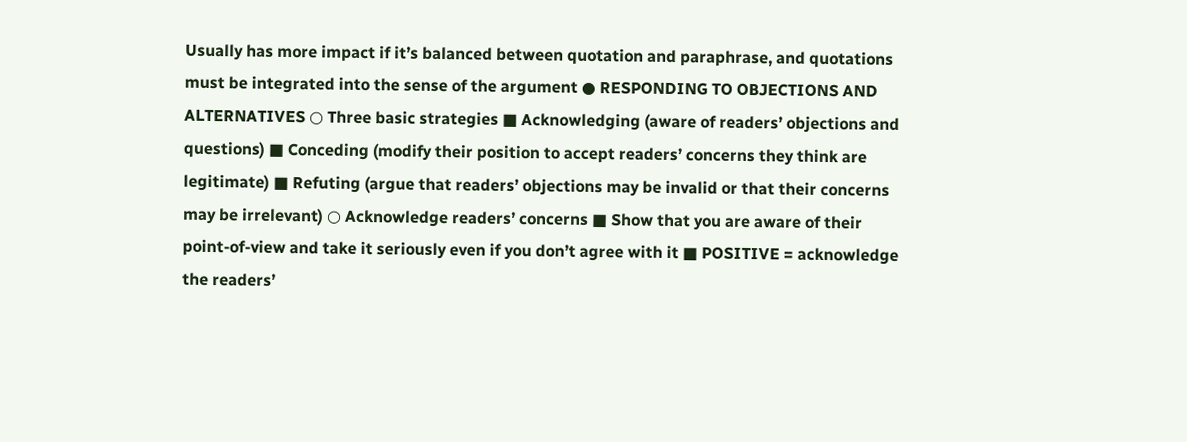Usually has more impact if it’s balanced between quotation and paraphrase, and quotations must be integrated into the sense of the argument ● RESPONDING TO OBJECTIONS AND ALTERNATIVES ○ Three basic strategies ■ Acknowledging (aware of readers’ objections and questions) ■ Conceding (modify their position to accept readers’ concerns they think are legitimate) ■ Refuting (argue that readers’ objections may be invalid or that their concerns may be irrelevant) ○ Acknowledge readers’ concerns ■ Show that you are aware of their point-of-view and take it seriously even if you don’t agree with it ■ POSITIVE = acknowledge the readers’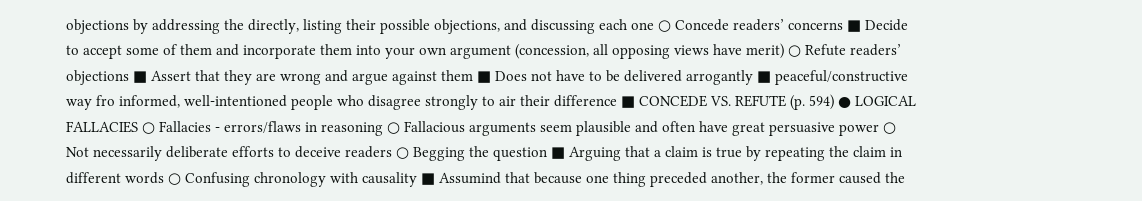objections by addressing the directly, listing their possible objections, and discussing each one ○ Concede readers’ concerns ■ Decide to accept some of them and incorporate them into your own argument (concession, all opposing views have merit) ○ Refute readers’ objections ■ Assert that they are wrong and argue against them ■ Does not have to be delivered arrogantly ■ peaceful/constructive way fro informed, well-intentioned people who disagree strongly to air their difference ■ CONCEDE VS. REFUTE (p. 594) ● LOGICAL FALLACIES ○ Fallacies - errors/flaws in reasoning ○ Fallacious arguments seem plausible and often have great persuasive power ○ Not necessarily deliberate efforts to deceive readers ○ Begging the question ■ Arguing that a claim is true by repeating the claim in different words ○ Confusing chronology with causality ■ Assumind that because one thing preceded another, the former caused the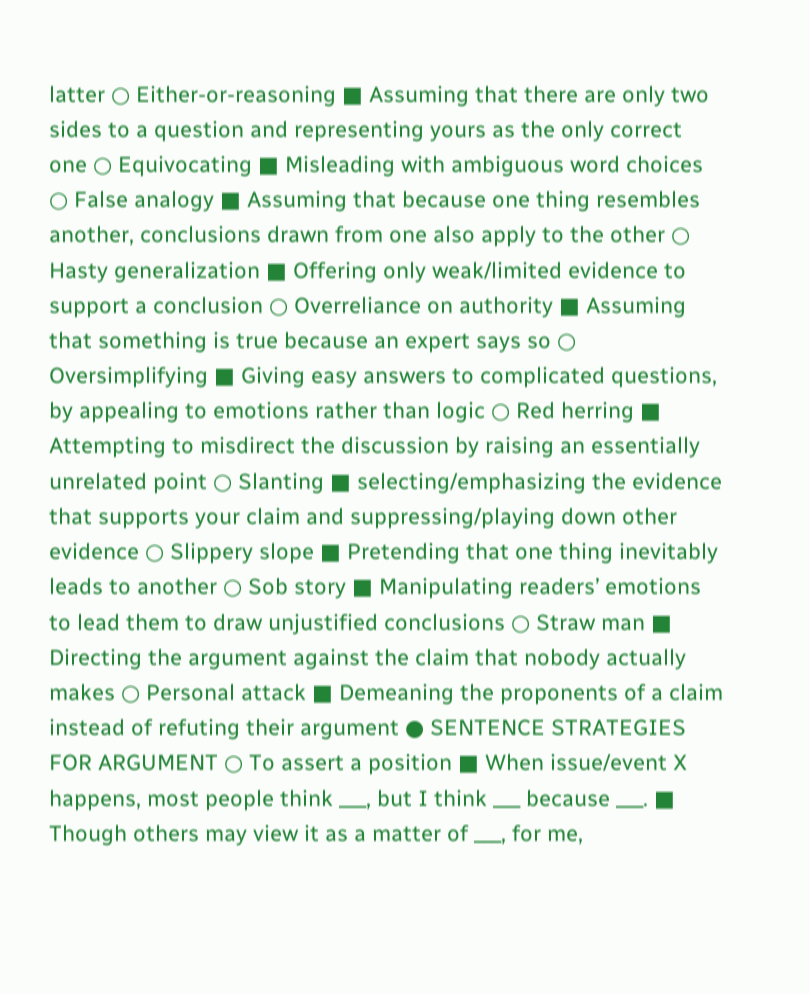latter ○ Either-or-reasoning ■ Assuming that there are only two sides to a question and representing yours as the only correct one ○ Equivocating ■ Misleading with ambiguous word choices ○ False analogy ■ Assuming that because one thing resembles another, conclusions drawn from one also apply to the other ○ Hasty generalization ■ Offering only weak/limited evidence to support a conclusion ○ Overreliance on authority ■ Assuming that something is true because an expert says so ○ Oversimplifying ■ Giving easy answers to complicated questions, by appealing to emotions rather than logic ○ Red herring ■ Attempting to misdirect the discussion by raising an essentially unrelated point ○ Slanting ■ selecting/emphasizing the evidence that supports your claim and suppressing/playing down other evidence ○ Slippery slope ■ Pretending that one thing inevitably leads to another ○ Sob story ■ Manipulating readers’ emotions to lead them to draw unjustified conclusions ○ Straw man ■ Directing the argument against the claim that nobody actually makes ○ Personal attack ■ Demeaning the proponents of a claim instead of refuting their argument ● SENTENCE STRATEGIES FOR ARGUMENT ○ To assert a position ■ When issue/event X happens, most people think ___, but I think ___ because ___. ■ Though others may view it as a matter of ___, for me,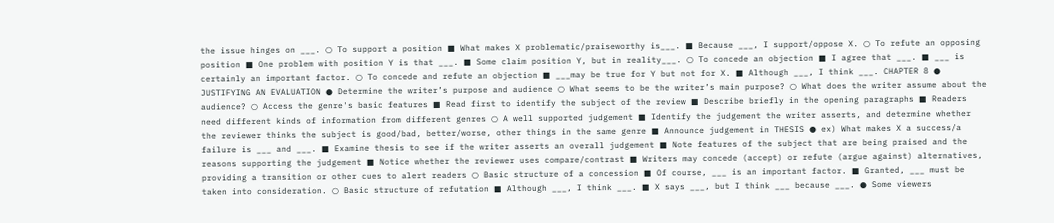the issue hinges on ___. ○ To support a position ■ What makes X problematic/praiseworthy is___. ■ Because ___, I support/oppose X. ○ To refute an opposing position ■ One problem with position Y is that ___. ■ Some claim position Y, but in reality___. ○ To concede an objection ■ I agree that ___. ■ ___ is certainly an important factor. ○ To concede and refute an objection ■ ___may be true for Y but not for X. ■ Although ___, I think ___. CHAPTER 8 ● JUSTIFYING AN EVALUATION ● Determine the writer’s purpose and audience ○ What seems to be the writer’s main purpose? ○ What does the writer assume about the audience? ○ Access the genre's basic features ■ Read first to identify the subject of the review ■ Describe briefly in the opening paragraphs ■ Readers need different kinds of information from different genres ○ A well supported judgement ■ Identify the judgement the writer asserts, and determine whether the reviewer thinks the subject is good/bad, better/worse, other things in the same genre ■ Announce judgement in THESIS ● ex) What makes X a success/a failure is ___ and ___. ■ Examine thesis to see if the writer asserts an overall judgement ■ Note features of the subject that are being praised and the reasons supporting the judgement ■ Notice whether the reviewer uses compare/contrast ■ Writers may concede (accept) or refute (argue against) alternatives, providing a transition or other cues to alert readers ○ Basic structure of a concession ■ Of course, ___ is an important factor. ■ Granted, ___ must be taken into consideration. ○ Basic structure of refutation ■ Although ___, I think ___. ■ X says ___, but I think ___ because ___. ● Some viewers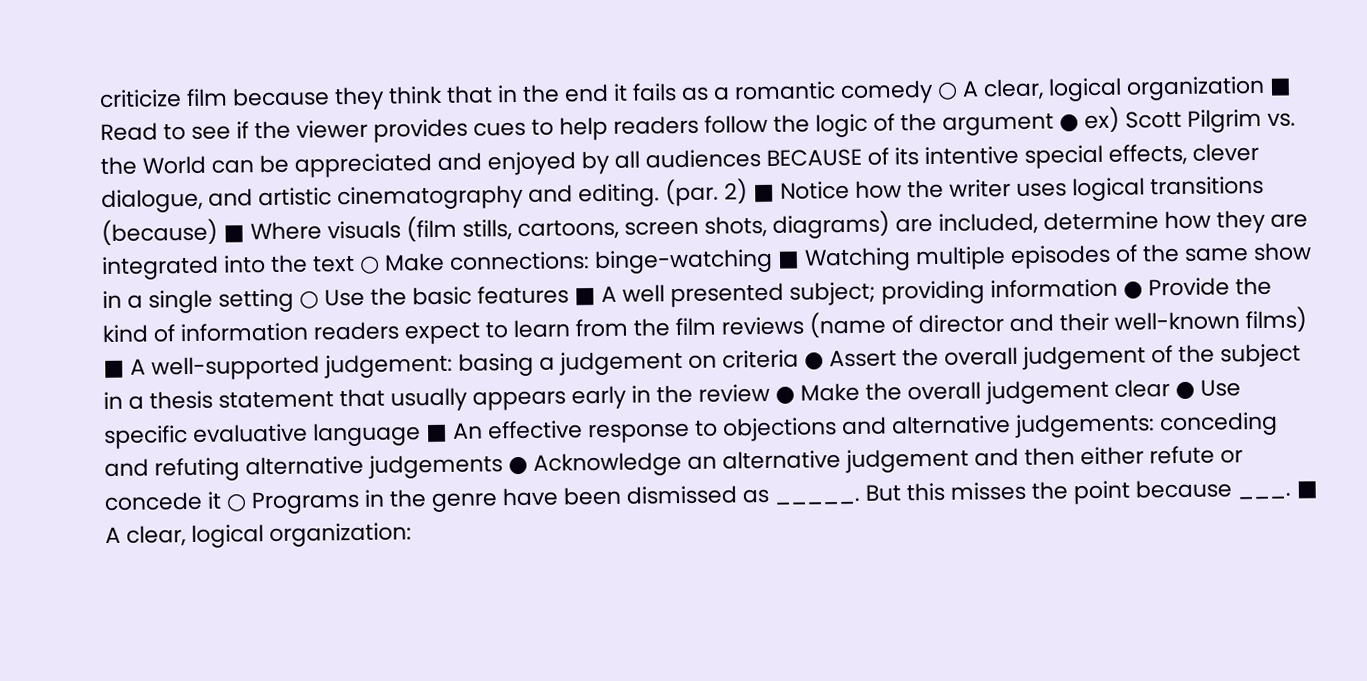criticize film because they think that in the end it fails as a romantic comedy ○ A clear, logical organization ■ Read to see if the viewer provides cues to help readers follow the logic of the argument ● ex) Scott Pilgrim vs. the World can be appreciated and enjoyed by all audiences BECAUSE of its intentive special effects, clever dialogue, and artistic cinematography and editing. (par. 2) ■ Notice how the writer uses logical transitions (because) ■ Where visuals (film stills, cartoons, screen shots, diagrams) are included, determine how they are integrated into the text ○ Make connections: binge-watching ■ Watching multiple episodes of the same show in a single setting ○ Use the basic features ■ A well presented subject; providing information ● Provide the kind of information readers expect to learn from the film reviews (name of director and their well-known films) ■ A well-supported judgement: basing a judgement on criteria ● Assert the overall judgement of the subject in a thesis statement that usually appears early in the review ● Make the overall judgement clear ● Use specific evaluative language ■ An effective response to objections and alternative judgements: conceding and refuting alternative judgements ● Acknowledge an alternative judgement and then either refute or concede it ○ Programs in the genre have been dismissed as _____. But this misses the point because ___. ■ A clear, logical organization: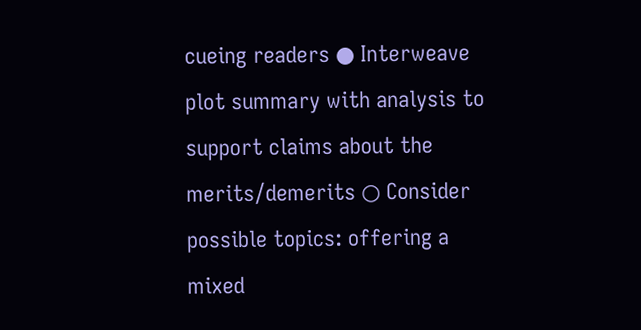cueing readers ● Interweave plot summary with analysis to support claims about the merits/demerits ○ Consider possible topics: offering a mixed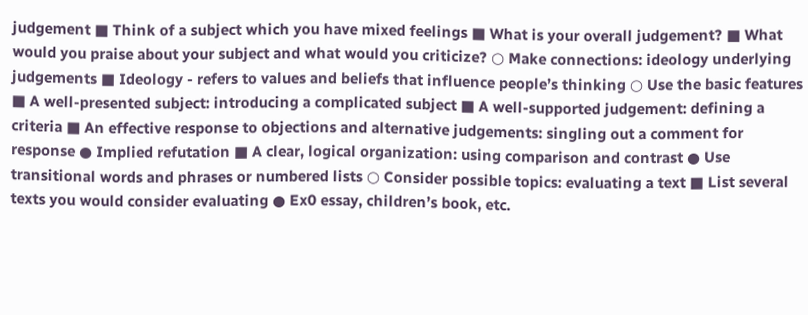judgement ■ Think of a subject which you have mixed feelings ■ What is your overall judgement? ■ What would you praise about your subject and what would you criticize? ○ Make connections: ideology underlying judgements ■ Ideology - refers to values and beliefs that influence people’s thinking ○ Use the basic features ■ A well-presented subject: introducing a complicated subject ■ A well-supported judgement: defining a criteria ■ An effective response to objections and alternative judgements: singling out a comment for response ● Implied refutation ■ A clear, logical organization: using comparison and contrast ● Use transitional words and phrases or numbered lists ○ Consider possible topics: evaluating a text ■ List several texts you would consider evaluating ● Ex0 essay, children’s book, etc.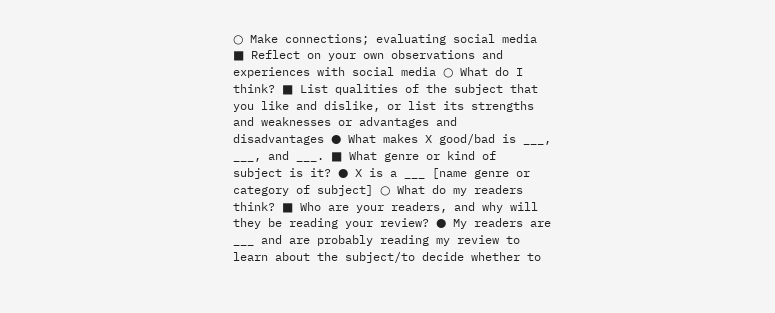○ Make connections; evaluating social media ■ Reflect on your own observations and experiences with social media ○ What do I think? ■ List qualities of the subject that you like and dislike, or list its strengths and weaknesses or advantages and disadvantages ● What makes X good/bad is ___, ___, and ___. ■ What genre or kind of subject is it? ● X is a ___ [name genre or category of subject] ○ What do my readers think? ■ Who are your readers, and why will they be reading your review? ● My readers are ___ and are probably reading my review to learn about the subject/to decide whether to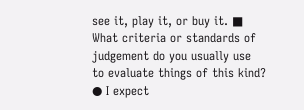see it, play it, or buy it. ■ What criteria or standards of judgement do you usually use to evaluate things of this kind? ● I expect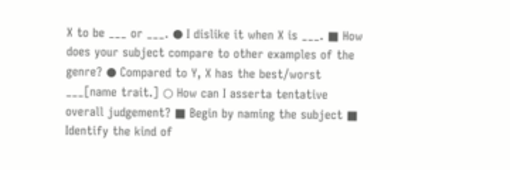X to be ___ or ___. ● I dislike it when X is ___. ■ How does your subject compare to other examples of the genre? ● Compared to Y, X has the best/worst ___[name trait.] ○ How can I asserta tentative overall judgement? ■ Begin by naming the subject ■ Identify the kind of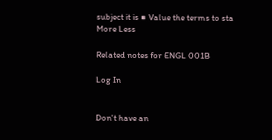subject it is ■ Value the terms to sta
More Less

Related notes for ENGL 001B

Log In


Don't have an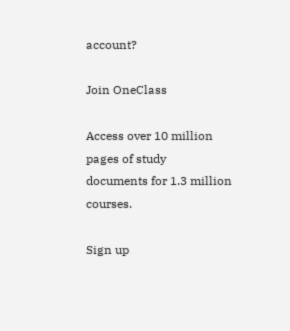account?

Join OneClass

Access over 10 million pages of study
documents for 1.3 million courses.

Sign up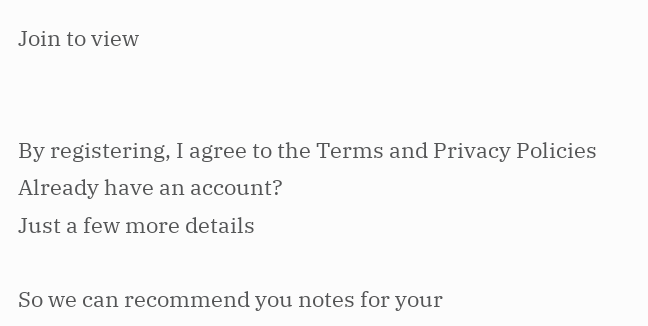Join to view


By registering, I agree to the Terms and Privacy Policies
Already have an account?
Just a few more details

So we can recommend you notes for your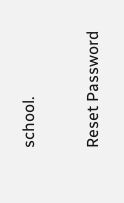school.

Reset Password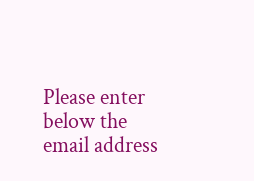Please enter below the email address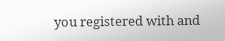you registered with and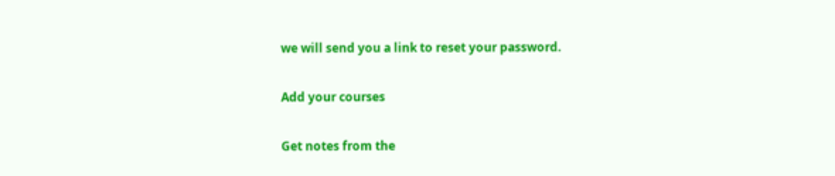we will send you a link to reset your password.

Add your courses

Get notes from the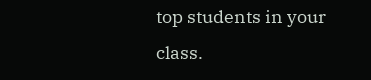top students in your class.